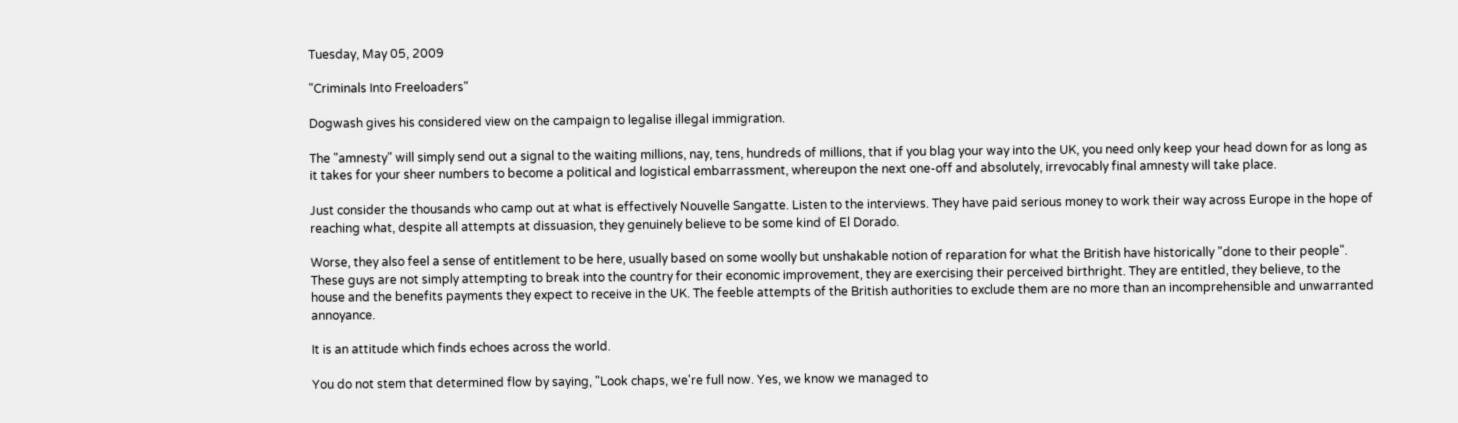Tuesday, May 05, 2009

"Criminals Into Freeloaders"

Dogwash gives his considered view on the campaign to legalise illegal immigration.

The "amnesty" will simply send out a signal to the waiting millions, nay, tens, hundreds of millions, that if you blag your way into the UK, you need only keep your head down for as long as it takes for your sheer numbers to become a political and logistical embarrassment, whereupon the next one-off and absolutely, irrevocably final amnesty will take place.

Just consider the thousands who camp out at what is effectively Nouvelle Sangatte. Listen to the interviews. They have paid serious money to work their way across Europe in the hope of reaching what, despite all attempts at dissuasion, they genuinely believe to be some kind of El Dorado.

Worse, they also feel a sense of entitlement to be here, usually based on some woolly but unshakable notion of reparation for what the British have historically "done to their people". These guys are not simply attempting to break into the country for their economic improvement, they are exercising their perceived birthright. They are entitled, they believe, to the house and the benefits payments they expect to receive in the UK. The feeble attempts of the British authorities to exclude them are no more than an incomprehensible and unwarranted annoyance.

It is an attitude which finds echoes across the world.

You do not stem that determined flow by saying, "Look chaps, we're full now. Yes, we know we managed to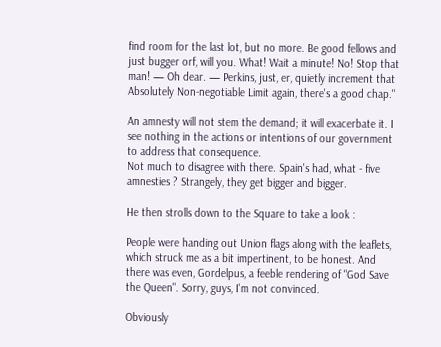find room for the last lot, but no more. Be good fellows and just bugger orf, will you. What! Wait a minute! No! Stop that man! — Oh dear. — Perkins, just, er, quietly increment that Absolutely Non-negotiable Limit again, there's a good chap."

An amnesty will not stem the demand; it will exacerbate it. I see nothing in the actions or intentions of our government to address that consequence.
Not much to disagree with there. Spain's had, what - five amnesties ? Strangely, they get bigger and bigger.

He then strolls down to the Square to take a look :

People were handing out Union flags along with the leaflets, which struck me as a bit impertinent, to be honest. And there was even, Gordelpus, a feeble rendering of "God Save the Queen". Sorry, guys, I'm not convinced.

Obviously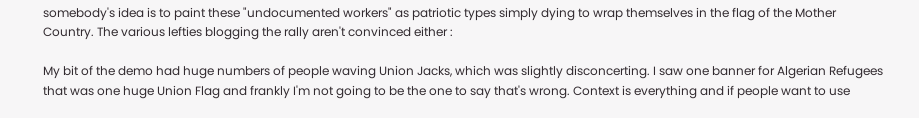somebody's idea is to paint these "undocumented workers" as patriotic types simply dying to wrap themselves in the flag of the Mother Country. The various lefties blogging the rally aren't convinced either :

My bit of the demo had huge numbers of people waving Union Jacks, which was slightly disconcerting. I saw one banner for Algerian Refugees that was one huge Union Flag and frankly I'm not going to be the one to say that's wrong. Context is everything and if people want to use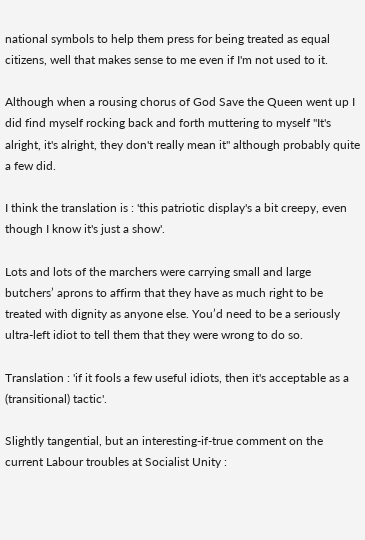national symbols to help them press for being treated as equal citizens, well that makes sense to me even if I'm not used to it.

Although when a rousing chorus of God Save the Queen went up I did find myself rocking back and forth muttering to myself "It's alright, it's alright, they don't really mean it" although probably quite a few did.

I think the translation is : 'this patriotic display's a bit creepy, even though I know it's just a show'.

Lots and lots of the marchers were carrying small and large butchers’ aprons to affirm that they have as much right to be treated with dignity as anyone else. You’d need to be a seriously ultra-left idiot to tell them that they were wrong to do so.

Translation : 'if it fools a few useful idiots, then it's acceptable as a (transitional) tactic'.

Slightly tangential, but an interesting-if-true comment on the current Labour troubles at Socialist Unity :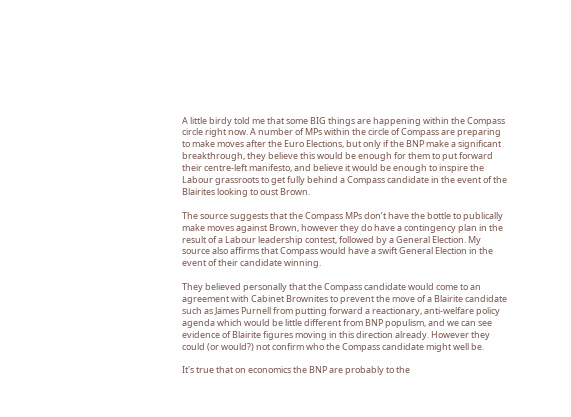A little birdy told me that some BIG things are happening within the Compass circle right now. A number of MPs within the circle of Compass are preparing to make moves after the Euro Elections, but only if the BNP make a significant breakthrough, they believe this would be enough for them to put forward their centre-left manifesto, and believe it would be enough to inspire the Labour grassroots to get fully behind a Compass candidate in the event of the Blairites looking to oust Brown.

The source suggests that the Compass MPs don’t have the bottle to publically make moves against Brown, however they do have a contingency plan in the result of a Labour leadership contest, followed by a General Election. My source also affirms that Compass would have a swift General Election in the event of their candidate winning.

They believed personally that the Compass candidate would come to an agreement with Cabinet Brownites to prevent the move of a Blairite candidate such as James Purnell from putting forward a reactionary, anti-welfare policy agenda which would be little different from BNP populism, and we can see evidence of Blairite figures moving in this direction already. However they could (or would?) not confirm who the Compass candidate might well be.

It's true that on economics the BNP are probably to the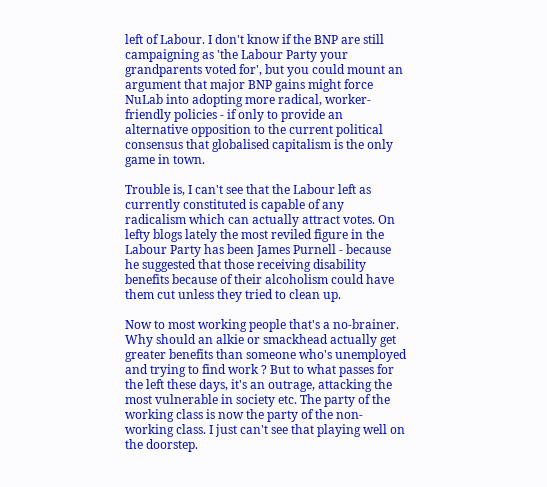left of Labour. I don't know if the BNP are still campaigning as 'the Labour Party your grandparents voted for', but you could mount an argument that major BNP gains might force NuLab into adopting more radical, worker-friendly policies - if only to provide an alternative opposition to the current political consensus that globalised capitalism is the only game in town.

Trouble is, I can't see that the Labour left as currently constituted is capable of any radicalism which can actually attract votes. On lefty blogs lately the most reviled figure in the Labour Party has been James Purnell - because he suggested that those receiving disability benefits because of their alcoholism could have them cut unless they tried to clean up.

Now to most working people that's a no-brainer. Why should an alkie or smackhead actually get greater benefits than someone who's unemployed and trying to find work ? But to what passes for the left these days, it's an outrage, attacking the most vulnerable in society etc. The party of the working class is now the party of the non-working class. I just can't see that playing well on the doorstep.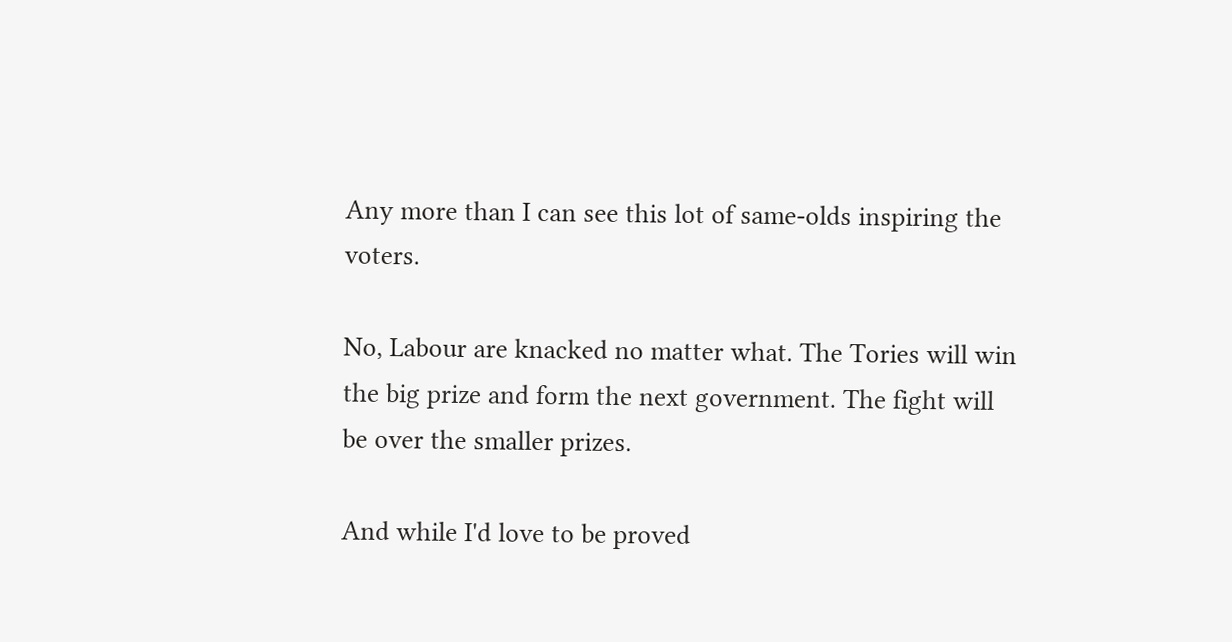Any more than I can see this lot of same-olds inspiring the voters.

No, Labour are knacked no matter what. The Tories will win the big prize and form the next government. The fight will be over the smaller prizes.

And while I'd love to be proved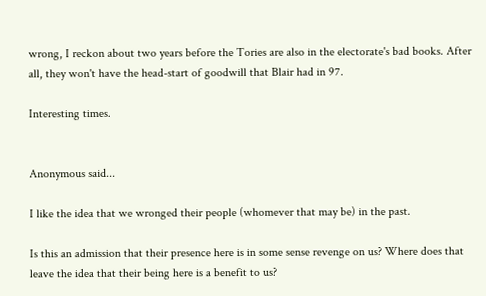wrong, I reckon about two years before the Tories are also in the electorate's bad books. After all, they won't have the head-start of goodwill that Blair had in 97.

Interesting times.


Anonymous said...

I like the idea that we wronged their people (whomever that may be) in the past.

Is this an admission that their presence here is in some sense revenge on us? Where does that leave the idea that their being here is a benefit to us?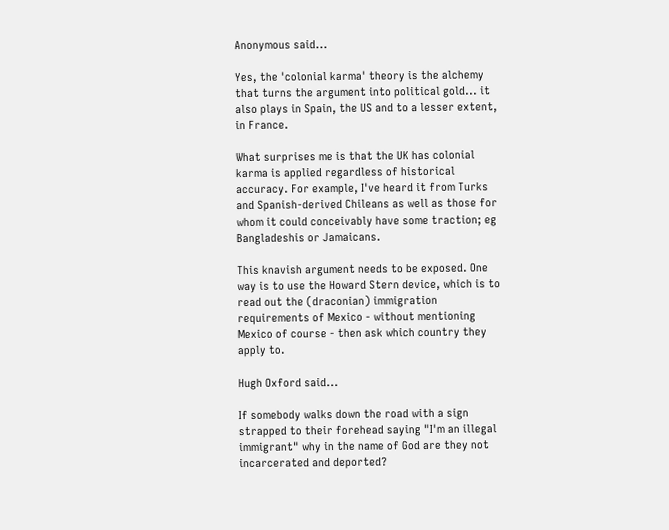Anonymous said...

Yes, the 'colonial karma' theory is the alchemy that turns the argument into political gold... it also plays in Spain, the US and to a lesser extent, in France.

What surprises me is that the UK has colonial karma is applied regardless of historical accuracy. For example, I've heard it from Turks and Spanish-derived Chileans as well as those for whom it could conceivably have some traction; eg Bangladeshis or Jamaicans.

This knavish argument needs to be exposed. One way is to use the Howard Stern device, which is to read out the (draconian) immigration requirements of Mexico - without mentioning Mexico of course - then ask which country they apply to.

Hugh Oxford said...

If somebody walks down the road with a sign strapped to their forehead saying "I'm an illegal immigrant" why in the name of God are they not incarcerated and deported?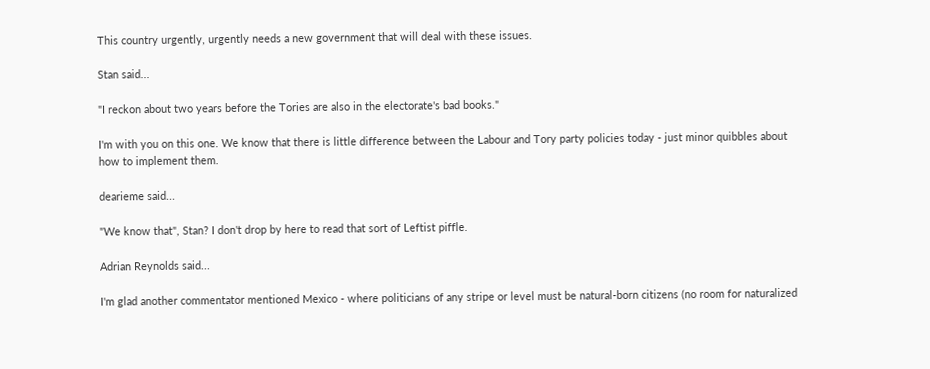This country urgently, urgently needs a new government that will deal with these issues.

Stan said...

"I reckon about two years before the Tories are also in the electorate's bad books."

I'm with you on this one. We know that there is little difference between the Labour and Tory party policies today - just minor quibbles about how to implement them.

dearieme said...

"We know that", Stan? I don't drop by here to read that sort of Leftist piffle.

Adrian Reynolds said...

I'm glad another commentator mentioned Mexico - where politicians of any stripe or level must be natural-born citizens (no room for naturalized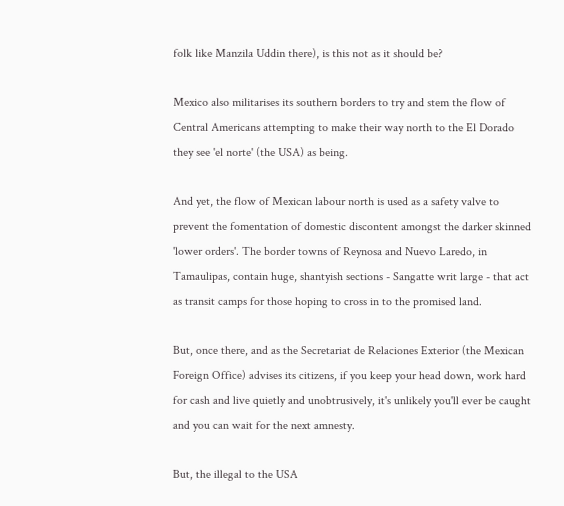folk like Manzila Uddin there), is this not as it should be?

Mexico also militarises its southern borders to try and stem the flow of Central Americans attempting to make their way north to the El Dorado they see 'el norte' (the USA) as being.

And yet, the flow of Mexican labour north is used as a safety valve to prevent the fomentation of domestic discontent amongst the darker skinned 'lower orders'. The border towns of Reynosa and Nuevo Laredo, in Tamaulipas, contain huge, shantyish sections - Sangatte writ large - that act as transit camps for those hoping to cross in to the promised land.

But, once there, and as the Secretariat de Relaciones Exterior (the Mexican Foreign Office) advises its citizens, if you keep your head down, work hard for cash and live quietly and unobtrusively, it's unlikely you'll ever be caught and you can wait for the next amnesty.

But, the illegal to the USA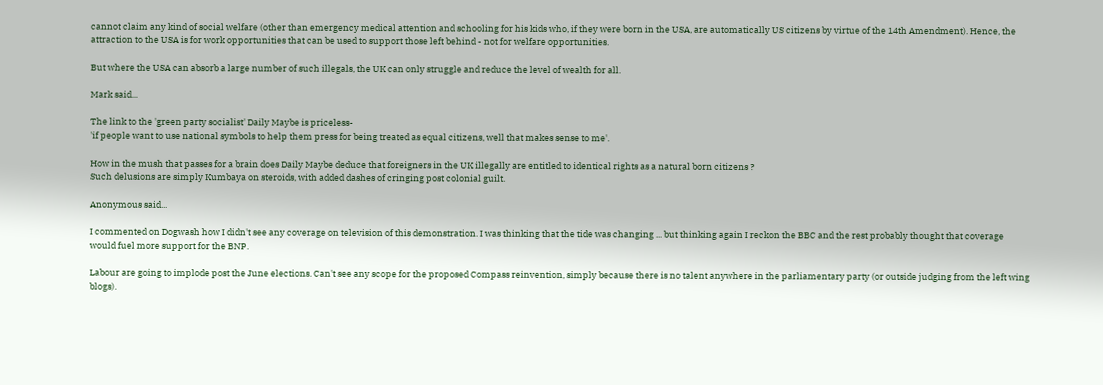cannot claim any kind of social welfare (other than emergency medical attention and schooling for his kids who, if they were born in the USA, are automatically US citizens by virtue of the 14th Amendment). Hence, the attraction to the USA is for work opportunities that can be used to support those left behind - not for welfare opportunities.

But where the USA can absorb a large number of such illegals, the UK can only struggle and reduce the level of wealth for all.

Mark said...

The link to the 'green party socialist' Daily Maybe is priceless-
'if people want to use national symbols to help them press for being treated as equal citizens, well that makes sense to me'.

How in the mush that passes for a brain does Daily Maybe deduce that foreigners in the UK illegally are entitled to identical rights as a natural born citizens ?
Such delusions are simply Kumbaya on steroids, with added dashes of cringing post colonial guilt.

Anonymous said...

I commented on Dogwash how I didn't see any coverage on television of this demonstration. I was thinking that the tide was changing ... but thinking again I reckon the BBC and the rest probably thought that coverage would fuel more support for the BNP.

Labour are going to implode post the June elections. Can't see any scope for the proposed Compass reinvention, simply because there is no talent anywhere in the parliamentary party (or outside judging from the left wing blogs).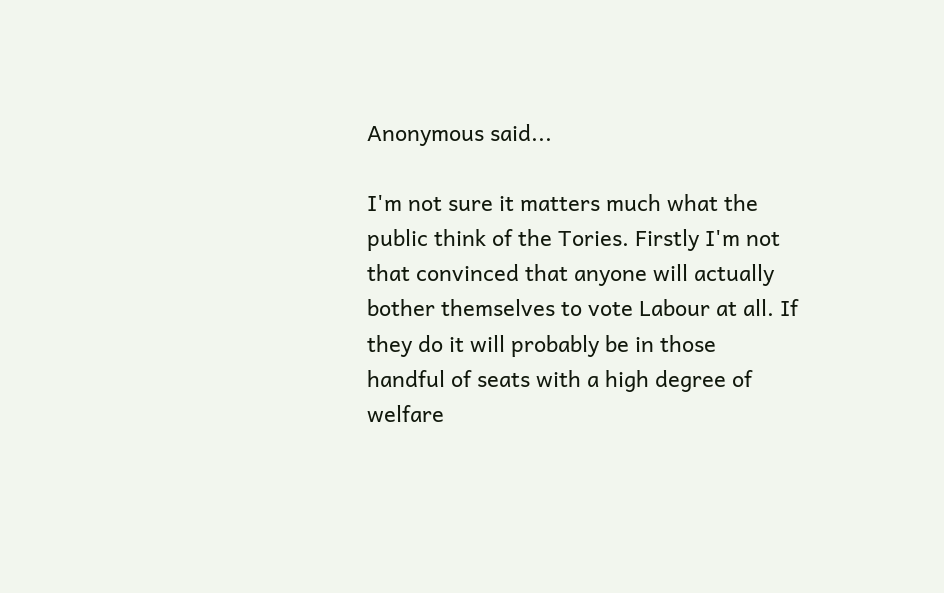Anonymous said...

I'm not sure it matters much what the public think of the Tories. Firstly I'm not that convinced that anyone will actually bother themselves to vote Labour at all. If they do it will probably be in those handful of seats with a high degree of welfare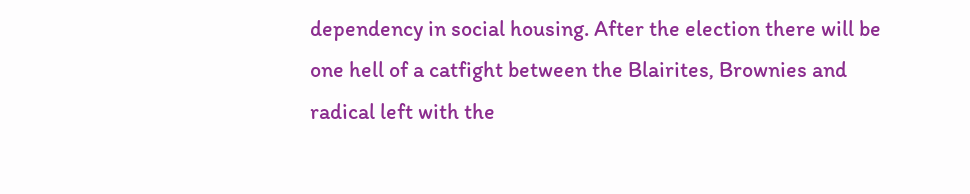dependency in social housing. After the election there will be one hell of a catfight between the Blairites, Brownies and radical left with the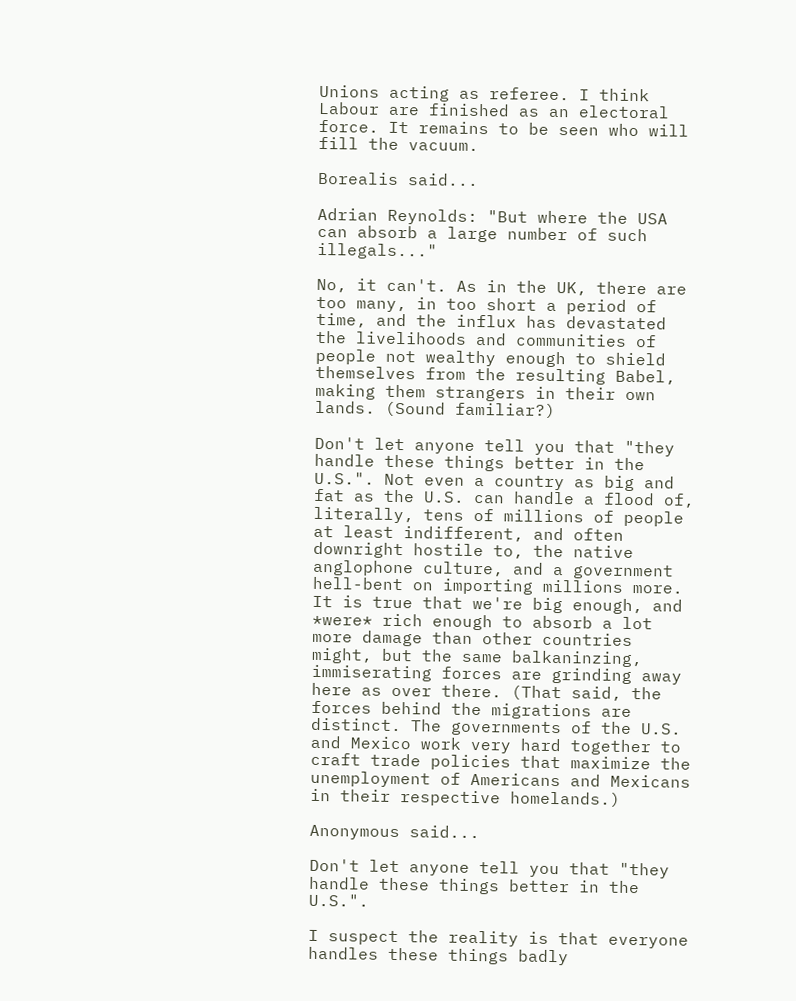Unions acting as referee. I think Labour are finished as an electoral force. It remains to be seen who will fill the vacuum.

Borealis said...

Adrian Reynolds: "But where the USA can absorb a large number of such illegals..."

No, it can't. As in the UK, there are too many, in too short a period of time, and the influx has devastated the livelihoods and communities of people not wealthy enough to shield themselves from the resulting Babel, making them strangers in their own lands. (Sound familiar?)

Don't let anyone tell you that "they handle these things better in the U.S.". Not even a country as big and fat as the U.S. can handle a flood of, literally, tens of millions of people at least indifferent, and often downright hostile to, the native anglophone culture, and a government hell-bent on importing millions more. It is true that we're big enough, and *were* rich enough to absorb a lot more damage than other countries might, but the same balkaninzing, immiserating forces are grinding away here as over there. (That said, the forces behind the migrations are distinct. The governments of the U.S. and Mexico work very hard together to craft trade policies that maximize the unemployment of Americans and Mexicans in their respective homelands.)

Anonymous said...

Don't let anyone tell you that "they handle these things better in the U.S.".

I suspect the reality is that everyone handles these things badly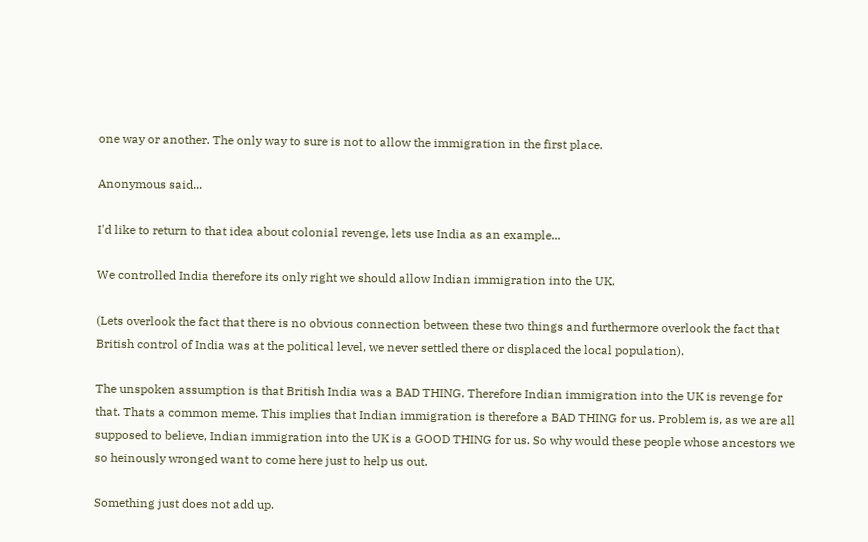one way or another. The only way to sure is not to allow the immigration in the first place.

Anonymous said...

I'd like to return to that idea about colonial revenge, lets use India as an example...

We controlled India therefore its only right we should allow Indian immigration into the UK.

(Lets overlook the fact that there is no obvious connection between these two things and furthermore overlook the fact that British control of India was at the political level, we never settled there or displaced the local population).

The unspoken assumption is that British India was a BAD THING. Therefore Indian immigration into the UK is revenge for that. Thats a common meme. This implies that Indian immigration is therefore a BAD THING for us. Problem is, as we are all supposed to believe, Indian immigration into the UK is a GOOD THING for us. So why would these people whose ancestors we so heinously wronged want to come here just to help us out.

Something just does not add up.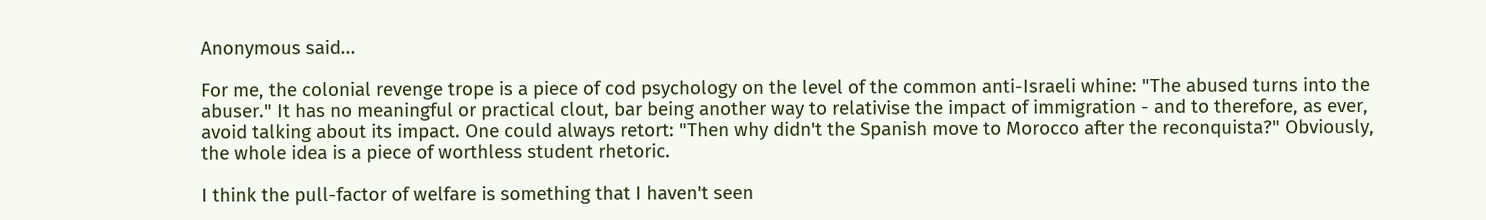Anonymous said...

For me, the colonial revenge trope is a piece of cod psychology on the level of the common anti-Israeli whine: "The abused turns into the abuser." It has no meaningful or practical clout, bar being another way to relativise the impact of immigration - and to therefore, as ever, avoid talking about its impact. One could always retort: "Then why didn't the Spanish move to Morocco after the reconquista?" Obviously, the whole idea is a piece of worthless student rhetoric.

I think the pull-factor of welfare is something that I haven't seen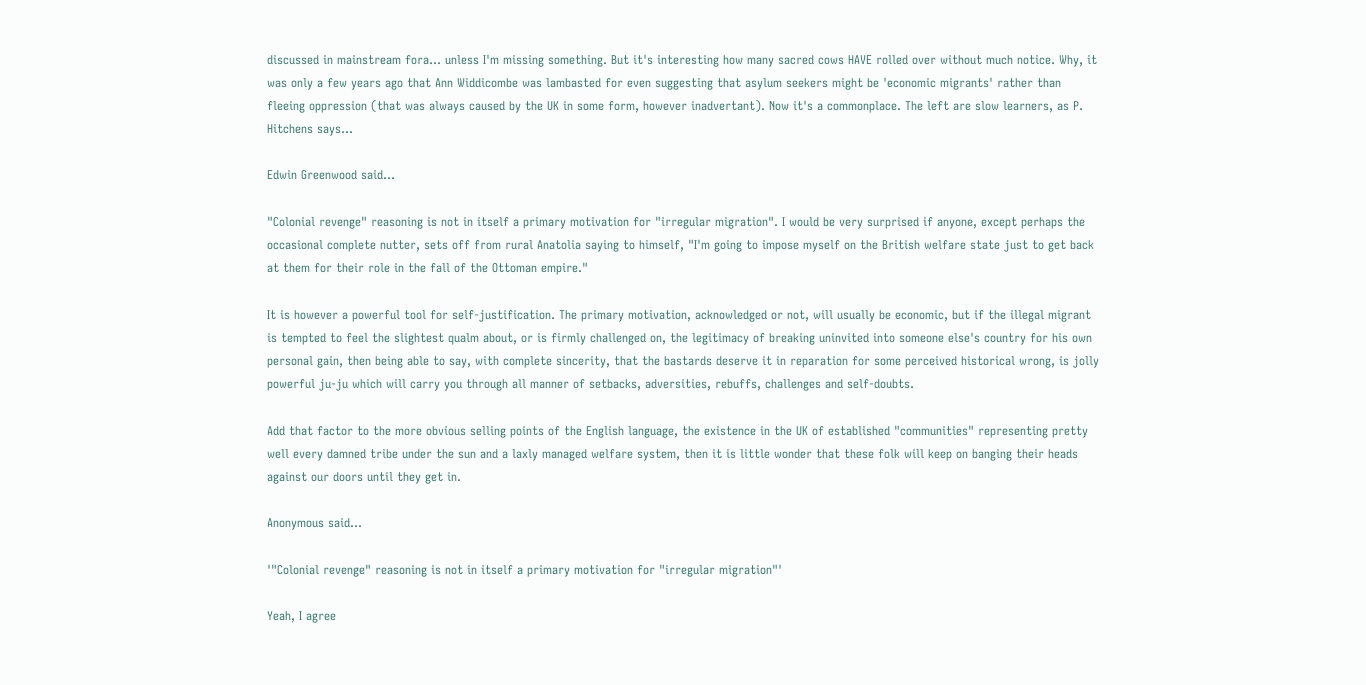discussed in mainstream fora... unless I'm missing something. But it's interesting how many sacred cows HAVE rolled over without much notice. Why, it was only a few years ago that Ann Widdicombe was lambasted for even suggesting that asylum seekers might be 'economic migrants' rather than fleeing oppression (that was always caused by the UK in some form, however inadvertant). Now it's a commonplace. The left are slow learners, as P. Hitchens says...

Edwin Greenwood said...

"Colonial revenge" reasoning is not in itself a primary motivation for "irregular migration". I would be very surprised if anyone, except perhaps the occasional complete nutter, sets off from rural Anatolia saying to himself, "I'm going to impose myself on the British welfare state just to get back at them for their role in the fall of the Ottoman empire."

It is however a powerful tool for self-justification. The primary motivation, acknowledged or not, will usually be economic, but if the illegal migrant is tempted to feel the slightest qualm about, or is firmly challenged on, the legitimacy of breaking uninvited into someone else's country for his own personal gain, then being able to say, with complete sincerity, that the bastards deserve it in reparation for some perceived historical wrong, is jolly powerful ju-ju which will carry you through all manner of setbacks, adversities, rebuffs, challenges and self-doubts.

Add that factor to the more obvious selling points of the English language, the existence in the UK of established "communities" representing pretty well every damned tribe under the sun and a laxly managed welfare system, then it is little wonder that these folk will keep on banging their heads against our doors until they get in.

Anonymous said...

'"Colonial revenge" reasoning is not in itself a primary motivation for "irregular migration"'

Yeah, I agree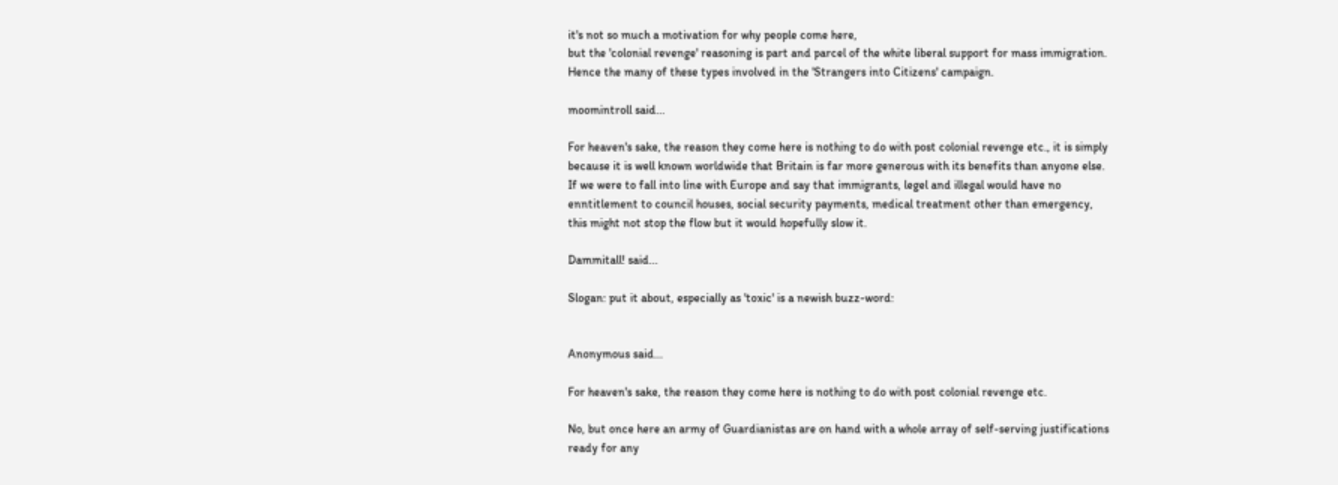it's not so much a motivation for why people come here,
but the 'colonial revenge' reasoning is part and parcel of the white liberal support for mass immigration. Hence the many of these types involved in the 'Strangers into Citizens' campaign.

moomintroll said...

For heaven's sake, the reason they come here is nothing to do with post colonial revenge etc., it is simply because it is well known worldwide that Britain is far more generous with its benefits than anyone else. If we were to fall into line with Europe and say that immigrants, legel and illegal would have no enntitlement to council houses, social security payments, medical treatment other than emergency, this might not stop the flow but it would hopefully slow it.

Dammitall! said...

Slogan: put it about, especially as 'toxic' is a newish buzz-word:


Anonymous said...

For heaven's sake, the reason they come here is nothing to do with post colonial revenge etc.

No, but once here an army of Guardianistas are on hand with a whole array of self-serving justifications ready for any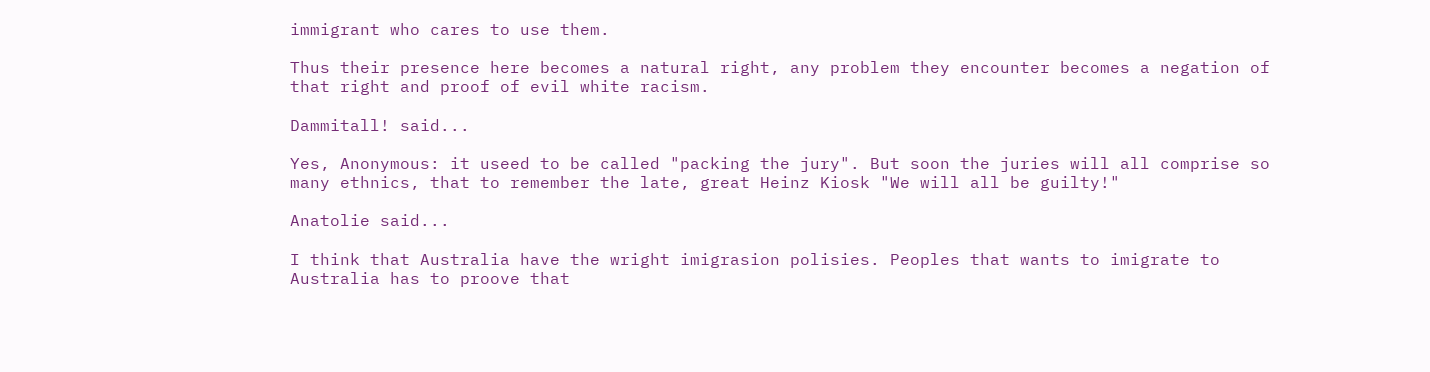immigrant who cares to use them.

Thus their presence here becomes a natural right, any problem they encounter becomes a negation of that right and proof of evil white racism.

Dammitall! said...

Yes, Anonymous: it useed to be called "packing the jury". But soon the juries will all comprise so many ethnics, that to remember the late, great Heinz Kiosk "We will all be guilty!"

Anatolie said...

I think that Australia have the wright imigrasion polisies. Peoples that wants to imigrate to Australia has to proove that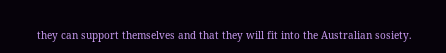they can support themselves and that they will fit into the Australian sosiety.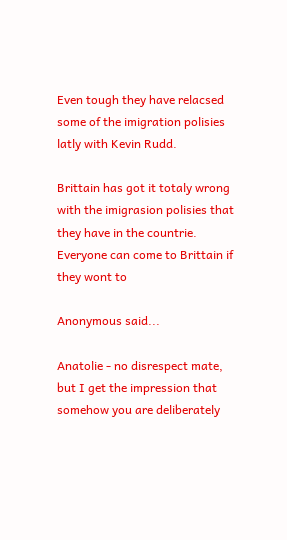Even tough they have relacsed some of the imigration polisies latly with Kevin Rudd.

Brittain has got it totaly wrong with the imigrasion polisies that they have in the countrie. Everyone can come to Brittain if they wont to

Anonymous said...

Anatolie - no disrespect mate, but I get the impression that somehow you are deliberately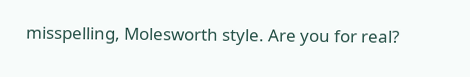misspelling, Molesworth style. Are you for real?